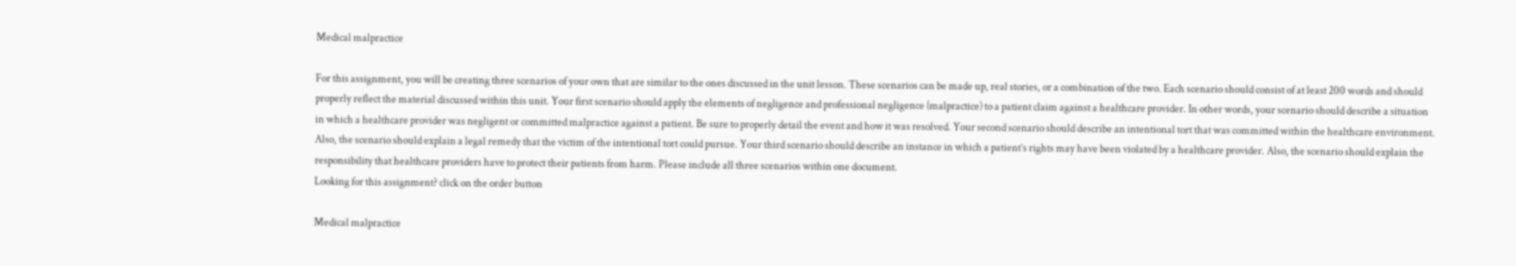Medical malpractice

For this assignment, you will be creating three scenarios of your own that are similar to the ones discussed in the unit lesson. These scenarios can be made up, real stories, or a combination of the two. Each scenario should consist of at least 200 words and should properly reflect the material discussed within this unit. Your first scenario should apply the elements of negligence and professional negligence (malpractice) to a patient claim against a healthcare provider. In other words, your scenario should describe a situation in which a healthcare provider was negligent or committed malpractice against a patient. Be sure to properly detail the event and how it was resolved. Your second scenario should describe an intentional tort that was committed within the healthcare environment. Also, the scenario should explain a legal remedy that the victim of the intentional tort could pursue. Your third scenario should describe an instance in which a patient’s rights may have been violated by a healthcare provider. Also, the scenario should explain the responsibility that healthcare providers have to protect their patients from harm. Please include all three scenarios within one document.
Looking for this assignment? click on the order button

Medical malpractice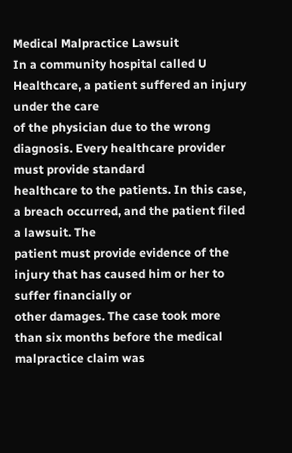Medical Malpractice Lawsuit
In a community hospital called U Healthcare, a patient suffered an injury under the care
of the physician due to the wrong diagnosis. Every healthcare provider must provide standard
healthcare to the patients. In this case, a breach occurred, and the patient filed a lawsuit. The
patient must provide evidence of the injury that has caused him or her to suffer financially or
other damages. The case took more than six months before the medical malpractice claim was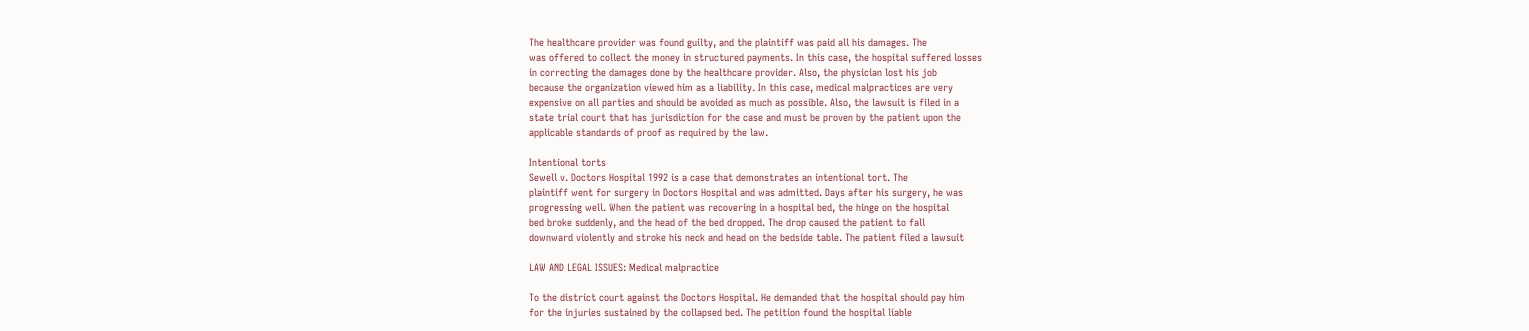The healthcare provider was found guilty, and the plaintiff was paid all his damages. The
was offered to collect the money in structured payments. In this case, the hospital suffered losses
in correcting the damages done by the healthcare provider. Also, the physician lost his job
because the organization viewed him as a liability. In this case, medical malpractices are very
expensive on all parties and should be avoided as much as possible. Also, the lawsuit is filed in a
state trial court that has jurisdiction for the case and must be proven by the patient upon the
applicable standards of proof as required by the law.

Intentional torts
Sewell v. Doctors Hospital 1992 is a case that demonstrates an intentional tort. The
plaintiff went for surgery in Doctors Hospital and was admitted. Days after his surgery, he was
progressing well. When the patient was recovering in a hospital bed, the hinge on the hospital
bed broke suddenly, and the head of the bed dropped. The drop caused the patient to fall
downward violently and stroke his neck and head on the bedside table. The patient filed a lawsuit

LAW AND LEGAL ISSUES: Medical malpractice

To the district court against the Doctors Hospital. He demanded that the hospital should pay him
for the injuries sustained by the collapsed bed. The petition found the hospital liable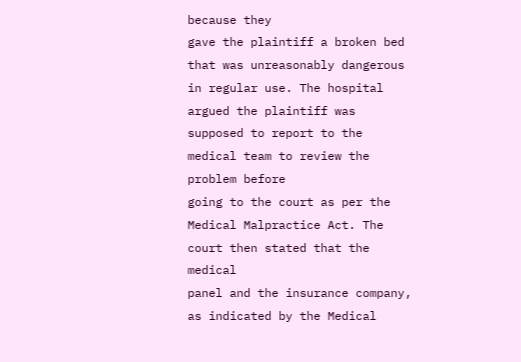because they
gave the plaintiff a broken bed that was unreasonably dangerous in regular use. The hospital
argued the plaintiff was supposed to report to the medical team to review the problem before
going to the court as per the Medical Malpractice Act. The court then stated that the medical
panel and the insurance company, as indicated by the Medical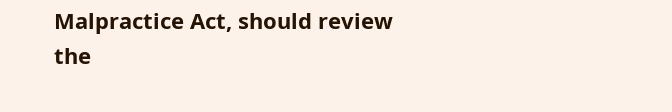Malpractice Act, should review
the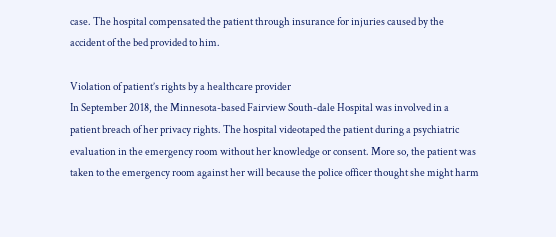case. The hospital compensated the patient through insurance for injuries caused by the
accident of the bed provided to him.

Violation of patient’s rights by a healthcare provider
In September 2018, the Minnesota-based Fairview South-dale Hospital was involved in a
patient breach of her privacy rights. The hospital videotaped the patient during a psychiatric
evaluation in the emergency room without her knowledge or consent. More so, the patient was
taken to the emergency room against her will because the police officer thought she might harm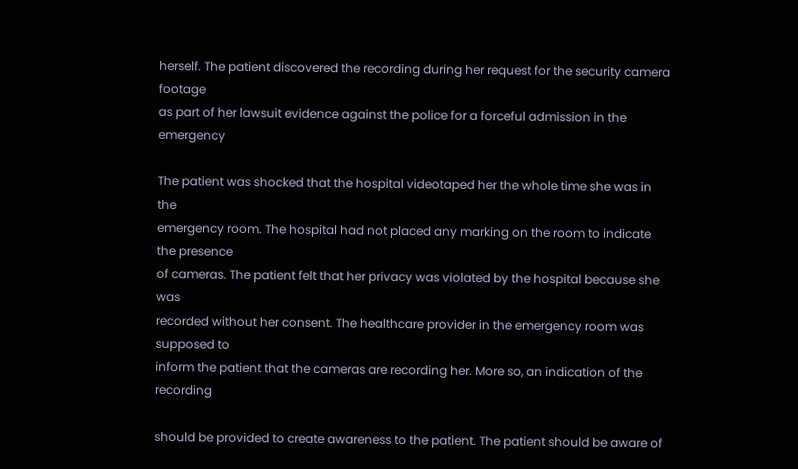herself. The patient discovered the recording during her request for the security camera footage
as part of her lawsuit evidence against the police for a forceful admission in the emergency

The patient was shocked that the hospital videotaped her the whole time she was in the
emergency room. The hospital had not placed any marking on the room to indicate the presence
of cameras. The patient felt that her privacy was violated by the hospital because she was
recorded without her consent. The healthcare provider in the emergency room was supposed to
inform the patient that the cameras are recording her. More so, an indication of the recording

should be provided to create awareness to the patient. The patient should be aware of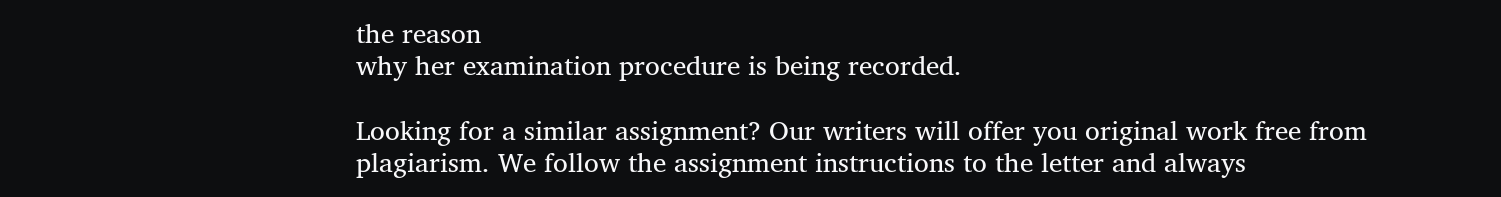the reason
why her examination procedure is being recorded.

Looking for a similar assignment? Our writers will offer you original work free from plagiarism. We follow the assignment instructions to the letter and always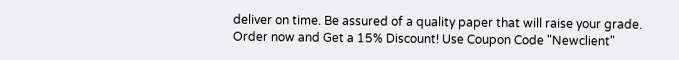deliver on time. Be assured of a quality paper that will raise your grade. Order now and Get a 15% Discount! Use Coupon Code "Newclient"